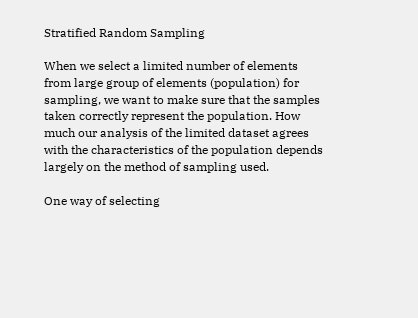Stratified Random Sampling

When we select a limited number of elements from large group of elements (population) for sampling, we want to make sure that the samples taken correctly represent the population. How much our analysis of the limited dataset agrees with the characteristics of the population depends largely on the method of sampling used.

One way of selecting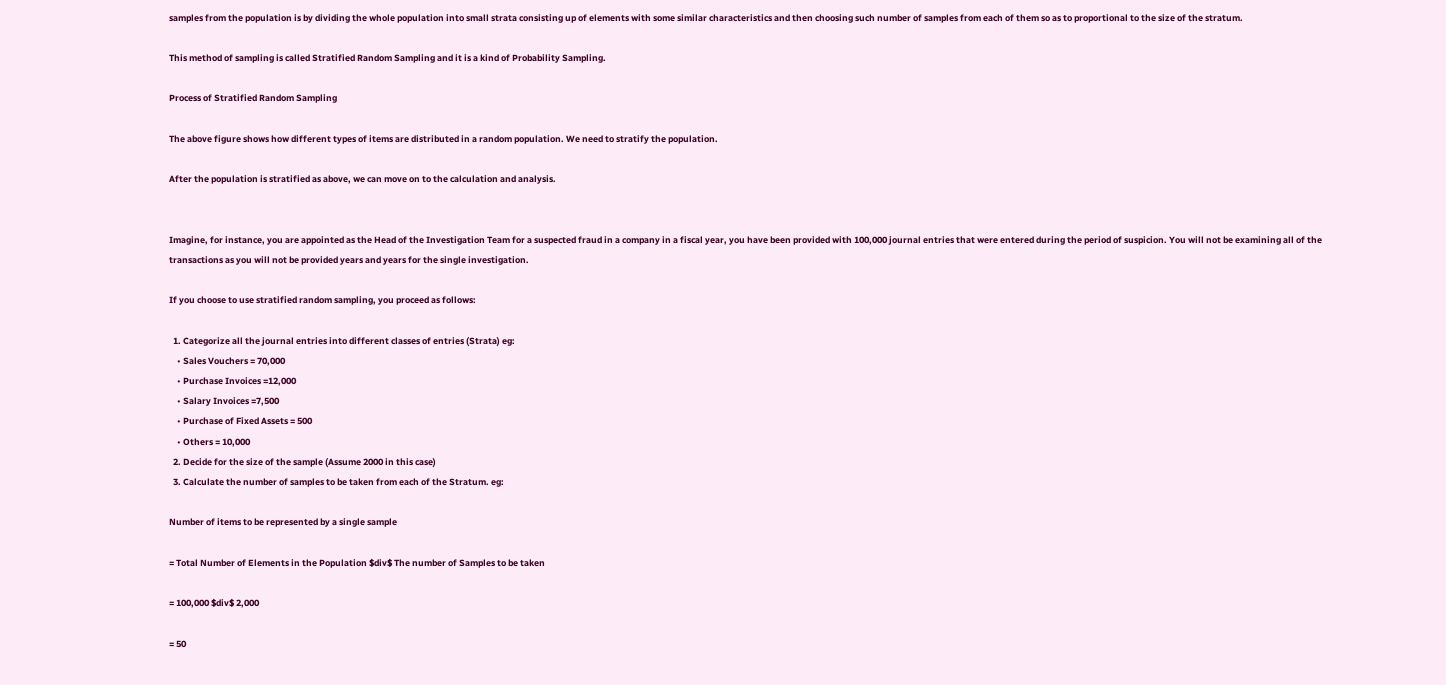samples from the population is by dividing the whole population into small strata consisting up of elements with some similar characteristics and then choosing such number of samples from each of them so as to proportional to the size of the stratum.

This method of sampling is called Stratified Random Sampling and it is a kind of Probability Sampling.

Process of Stratified Random Sampling

The above figure shows how different types of items are distributed in a random population. We need to stratify the population.

After the population is stratified as above, we can move on to the calculation and analysis.


Imagine, for instance, you are appointed as the Head of the Investigation Team for a suspected fraud in a company in a fiscal year, you have been provided with 100,000 journal entries that were entered during the period of suspicion. You will not be examining all of the transactions as you will not be provided years and years for the single investigation.

If you choose to use stratified random sampling, you proceed as follows:

  1. Categorize all the journal entries into different classes of entries (Strata) eg:
    • Sales Vouchers = 70,000
    • Purchase Invoices =12,000
    • Salary Invoices =7,500
    • Purchase of Fixed Assets = 500
    • Others = 10,000
  2. Decide for the size of the sample (Assume 2000 in this case)
  3. Calculate the number of samples to be taken from each of the Stratum. eg:

Number of items to be represented by a single sample

= Total Number of Elements in the Population $div$ The number of Samples to be taken

= 100,000 $div$ 2,000

= 50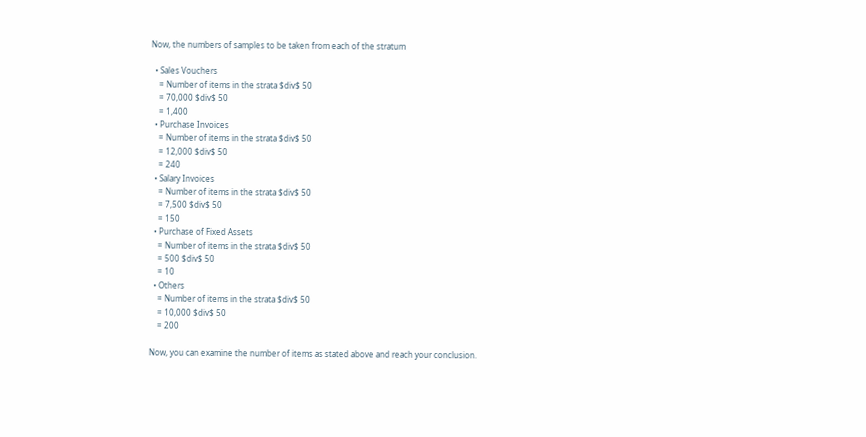Now, the numbers of samples to be taken from each of the stratum

  • Sales Vouchers
    = Number of items in the strata $div$ 50
    = 70,000 $div$ 50
    = 1,400
  • Purchase Invoices
    = Number of items in the strata $div$ 50
    = 12,000 $div$ 50
    = 240
  • Salary Invoices
    = Number of items in the strata $div$ 50
    = 7,500 $div$ 50
    = 150
  • Purchase of Fixed Assets
    = Number of items in the strata $div$ 50
    = 500 $div$ 50
    = 10
  • Others
    = Number of items in the strata $div$ 50
    = 10,000 $div$ 50
    = 200

Now, you can examine the number of items as stated above and reach your conclusion.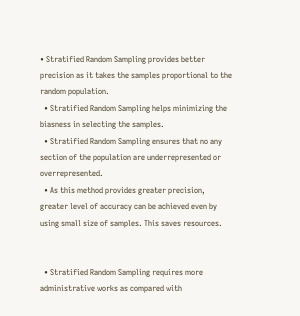• Stratified Random Sampling provides better precision as it takes the samples proportional to the random population.
  • Stratified Random Sampling helps minimizing the biasness in selecting the samples.
  • Stratified Random Sampling ensures that no any section of the population are underrepresented or overrepresented.
  • As this method provides greater precision, greater level of accuracy can be achieved even by using small size of samples. This saves resources.


  • Stratified Random Sampling requires more administrative works as compared with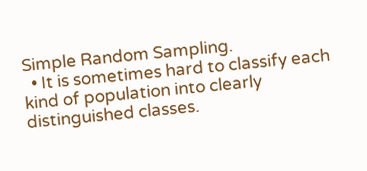Simple Random Sampling.
  • It is sometimes hard to classify each kind of population into clearly distinguished classes.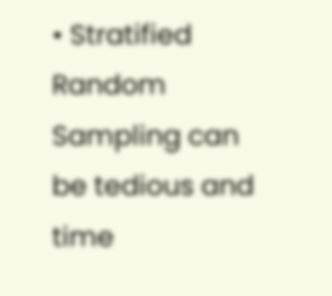• Stratified Random Sampling can be tedious and time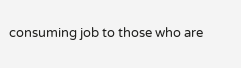consuming job to those who are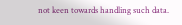not keen towards handling such data.